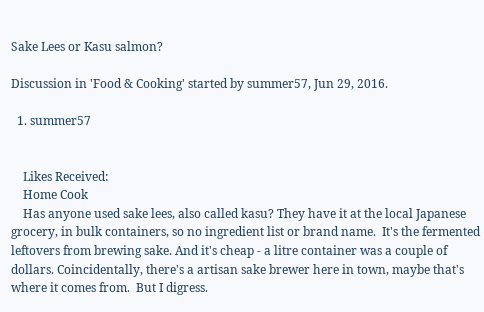Sake Lees or Kasu salmon?

Discussion in 'Food & Cooking' started by summer57, Jun 29, 2016.

  1. summer57


    Likes Received:
    Home Cook
    Has anyone used sake lees, also called kasu? They have it at the local Japanese grocery, in bulk containers, so no ingredient list or brand name.  It's the fermented leftovers from brewing sake. And it's cheap - a litre container was a couple of dollars. Coincidentally, there's a artisan sake brewer here in town, maybe that's where it comes from.  But I digress.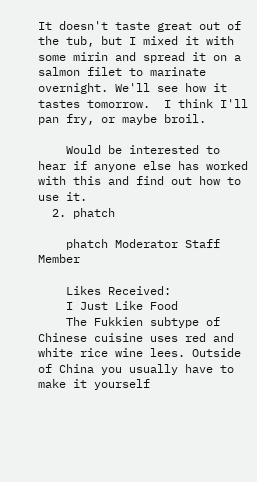It doesn't taste great out of the tub, but I mixed it with some mirin and spread it on a salmon filet to marinate overnight. We'll see how it tastes tomorrow.  I think I'll pan fry, or maybe broil.

    Would be interested to hear if anyone else has worked with this and find out how to use it.
  2. phatch

    phatch Moderator Staff Member

    Likes Received:
    I Just Like Food
    The Fukkien subtype of Chinese cuisine uses red and white rice wine lees. Outside of China you usually have to make it yourself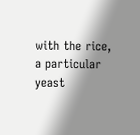with the rice, a particular yeast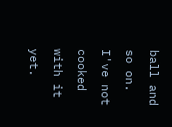ball and so on. I've not cooked with it yet.